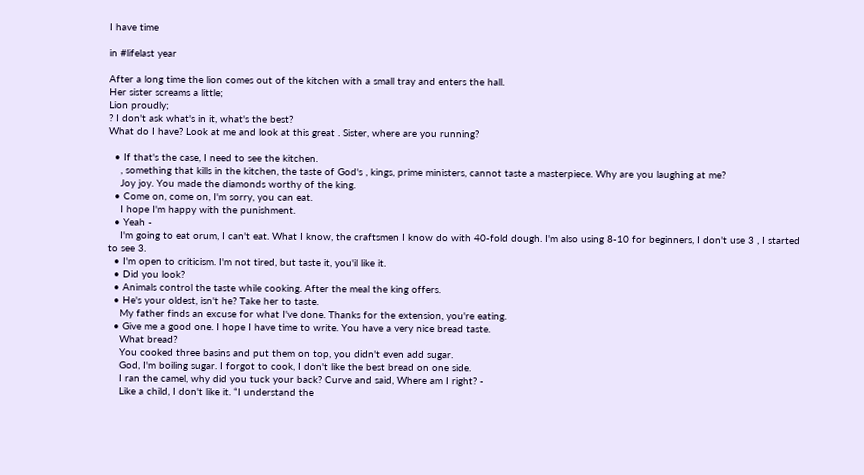I have time

in #lifelast year

After a long time the lion comes out of the kitchen with a small tray and enters the hall.
Her sister screams a little;
Lion proudly;
? I don't ask what's in it, what's the best?
What do I have? Look at me and look at this great . Sister, where are you running?

  • If that's the case, I need to see the kitchen.
    , something that kills in the kitchen, the taste of God's , kings, prime ministers, cannot taste a masterpiece. Why are you laughing at me?
    Joy joy. You made the diamonds worthy of the king.
  • Come on, come on, I'm sorry, you can eat.
    I hope I'm happy with the punishment.
  • Yeah -
    I'm going to eat orum, I can't eat. What I know, the craftsmen I know do with 40-fold dough. I'm also using 8-10 for beginners, I don't use 3 , I started to see 3.
  • I'm open to criticism. I'm not tired, but taste it, you'il like it.
  • Did you look?
  • Animals control the taste while cooking. After the meal the king offers.
  • He's your oldest, isn't he? Take her to taste.
    My father finds an excuse for what I've done. Thanks for the extension, you're eating.
  • Give me a good one. I hope I have time to write. You have a very nice bread taste.
    What bread?
    You cooked three basins and put them on top, you didn't even add sugar.
    God, I'm boiling sugar. I forgot to cook, I don't like the best bread on one side.
    I ran the camel, why did you tuck your back? Curve and said, Where am I right? -
    Like a child, I don't like it. “I understand the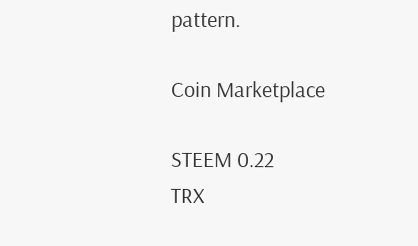pattern.

Coin Marketplace

STEEM 0.22
TRX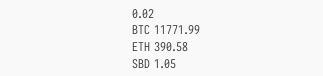0.02
BTC 11771.99
ETH 390.58
SBD 1.05